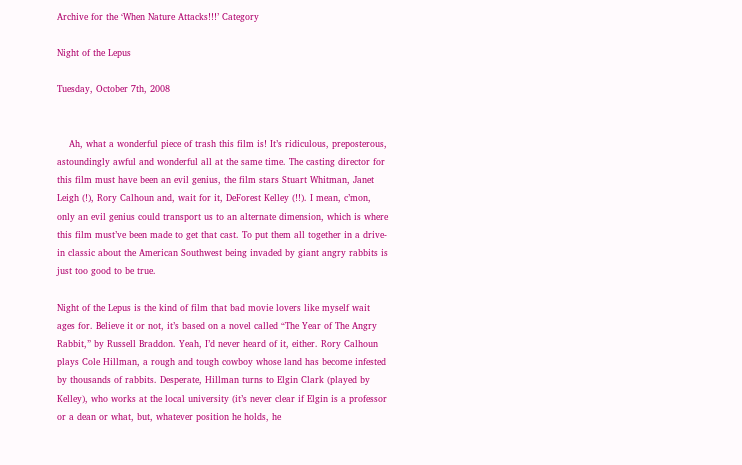Archive for the ‘When Nature Attacks!!!’ Category

Night of the Lepus

Tuesday, October 7th, 2008


    Ah, what a wonderful piece of trash this film is! It’s ridiculous, preposterous, astoundingly awful and wonderful all at the same time. The casting director for this film must have been an evil genius, the film stars Stuart Whitman, Janet Leigh (!), Rory Calhoun and, wait for it, DeForest Kelley (!!). I mean, c’mon, only an evil genius could transport us to an alternate dimension, which is where this film must’ve been made to get that cast. To put them all together in a drive-in classic about the American Southwest being invaded by giant angry rabbits is just too good to be true.

Night of the Lepus is the kind of film that bad movie lovers like myself wait ages for. Believe it or not, it’s based on a novel called “The Year of The Angry Rabbit,” by Russell Braddon. Yeah, I’d never heard of it, either. Rory Calhoun plays Cole Hillman, a rough and tough cowboy whose land has become infested by thousands of rabbits. Desperate, Hillman turns to Elgin Clark (played by Kelley), who works at the local university (it’s never clear if Elgin is a professor or a dean or what, but, whatever position he holds, he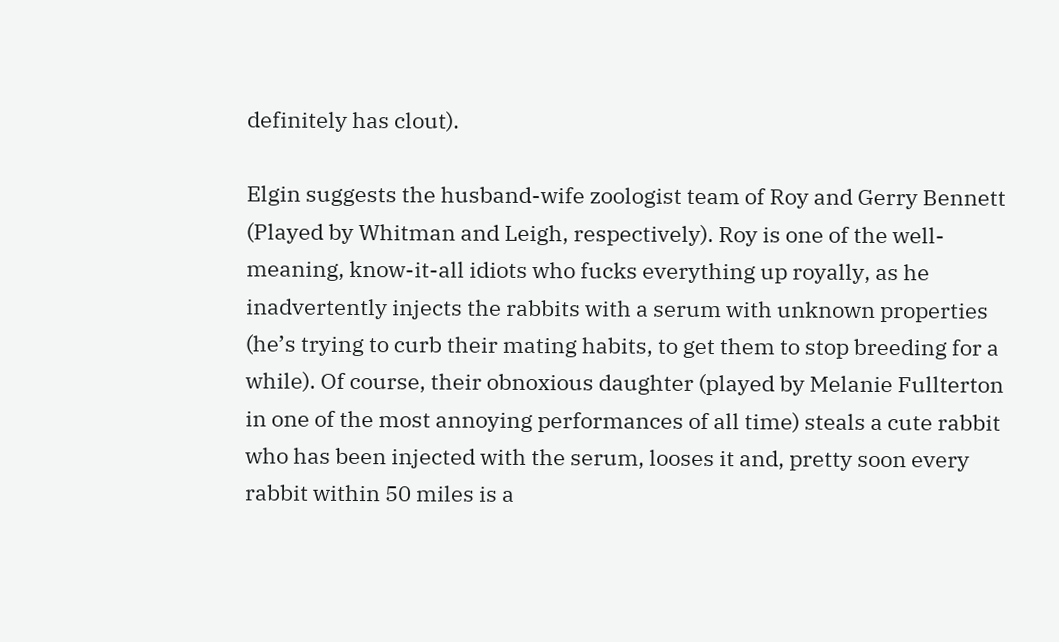definitely has clout).

Elgin suggests the husband-wife zoologist team of Roy and Gerry Bennett (Played by Whitman and Leigh, respectively). Roy is one of the well-meaning, know-it-all idiots who fucks everything up royally, as he inadvertently injects the rabbits with a serum with unknown properties (he’s trying to curb their mating habits, to get them to stop breeding for a while). Of course, their obnoxious daughter (played by Melanie Fullterton in one of the most annoying performances of all time) steals a cute rabbit who has been injected with the serum, looses it and, pretty soon every rabbit within 50 miles is a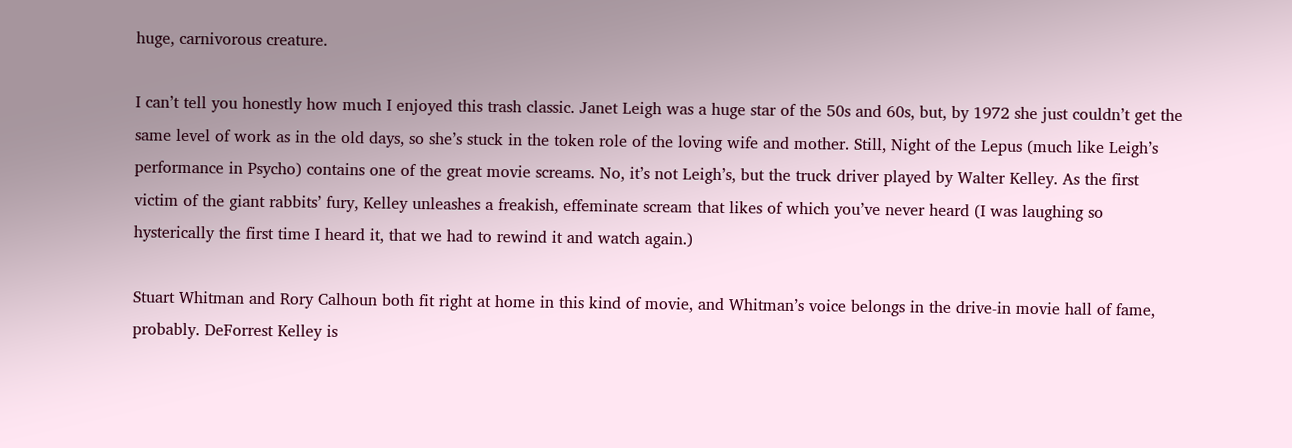huge, carnivorous creature.

I can’t tell you honestly how much I enjoyed this trash classic. Janet Leigh was a huge star of the 50s and 60s, but, by 1972 she just couldn’t get the same level of work as in the old days, so she’s stuck in the token role of the loving wife and mother. Still, Night of the Lepus (much like Leigh’s performance in Psycho) contains one of the great movie screams. No, it’s not Leigh’s, but the truck driver played by Walter Kelley. As the first victim of the giant rabbits’ fury, Kelley unleashes a freakish, effeminate scream that likes of which you’ve never heard (I was laughing so hysterically the first time I heard it, that we had to rewind it and watch again.)

Stuart Whitman and Rory Calhoun both fit right at home in this kind of movie, and Whitman’s voice belongs in the drive-in movie hall of fame, probably. DeForrest Kelley is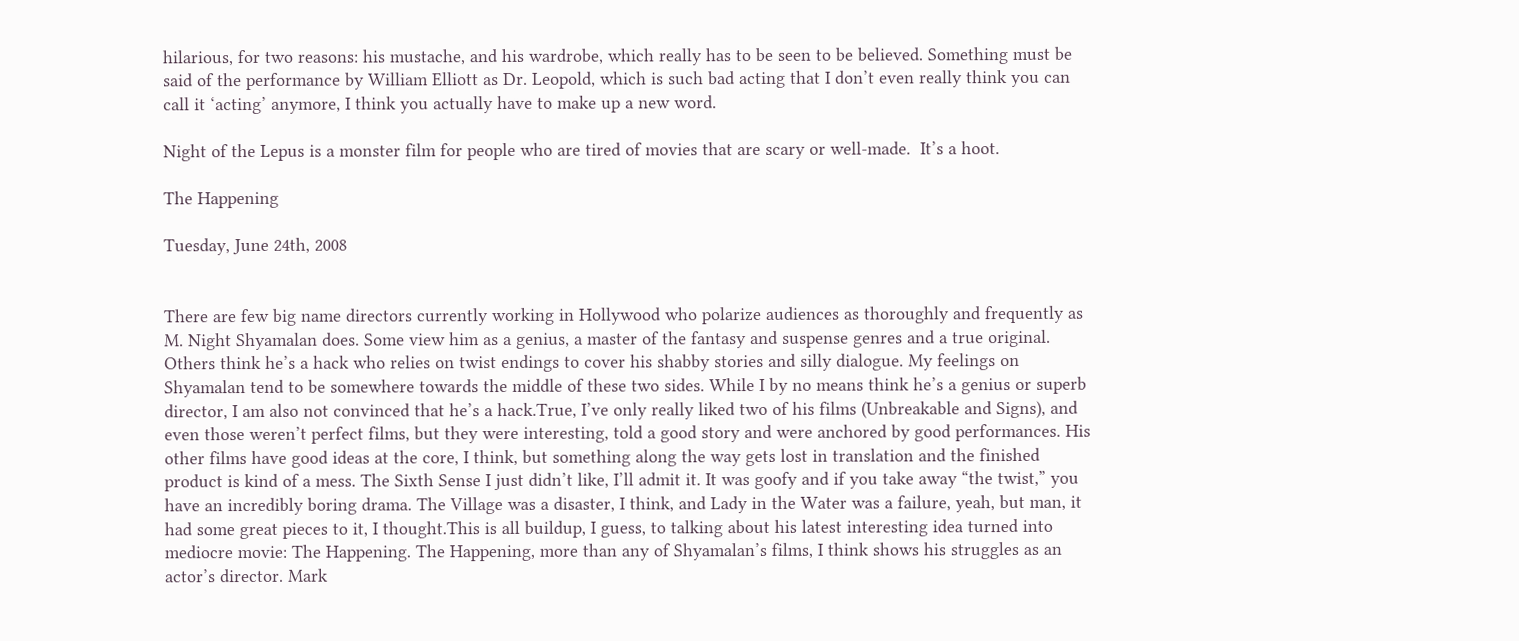hilarious, for two reasons: his mustache, and his wardrobe, which really has to be seen to be believed. Something must be said of the performance by William Elliott as Dr. Leopold, which is such bad acting that I don’t even really think you can call it ‘acting’ anymore, I think you actually have to make up a new word.

Night of the Lepus is a monster film for people who are tired of movies that are scary or well-made.  It’s a hoot.

The Happening

Tuesday, June 24th, 2008


There are few big name directors currently working in Hollywood who polarize audiences as thoroughly and frequently as M. Night Shyamalan does. Some view him as a genius, a master of the fantasy and suspense genres and a true original. Others think he’s a hack who relies on twist endings to cover his shabby stories and silly dialogue. My feelings on Shyamalan tend to be somewhere towards the middle of these two sides. While I by no means think he’s a genius or superb director, I am also not convinced that he’s a hack.True, I’ve only really liked two of his films (Unbreakable and Signs), and even those weren’t perfect films, but they were interesting, told a good story and were anchored by good performances. His other films have good ideas at the core, I think, but something along the way gets lost in translation and the finished product is kind of a mess. The Sixth Sense I just didn’t like, I’ll admit it. It was goofy and if you take away “the twist,” you have an incredibly boring drama. The Village was a disaster, I think, and Lady in the Water was a failure, yeah, but man, it had some great pieces to it, I thought.This is all buildup, I guess, to talking about his latest interesting idea turned into mediocre movie: The Happening. The Happening, more than any of Shyamalan’s films, I think shows his struggles as an actor’s director. Mark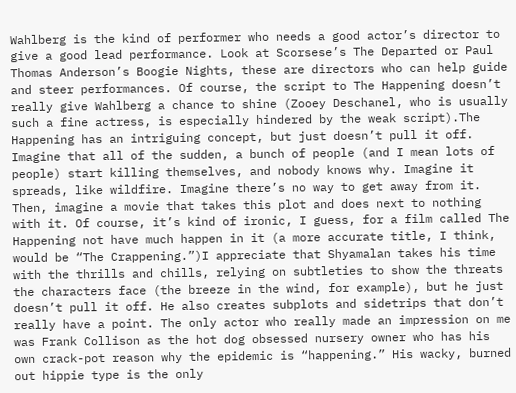Wahlberg is the kind of performer who needs a good actor’s director to give a good lead performance. Look at Scorsese’s The Departed or Paul Thomas Anderson’s Boogie Nights, these are directors who can help guide and steer performances. Of course, the script to The Happening doesn’t really give Wahlberg a chance to shine (Zooey Deschanel, who is usually such a fine actress, is especially hindered by the weak script).The Happening has an intriguing concept, but just doesn’t pull it off. Imagine that all of the sudden, a bunch of people (and I mean lots of people) start killing themselves, and nobody knows why. Imagine it spreads, like wildfire. Imagine there’s no way to get away from it. Then, imagine a movie that takes this plot and does next to nothing with it. Of course, it’s kind of ironic, I guess, for a film called The Happening not have much happen in it (a more accurate title, I think, would be “The Crappening.”)I appreciate that Shyamalan takes his time with the thrills and chills, relying on subtleties to show the threats the characters face (the breeze in the wind, for example), but he just doesn’t pull it off. He also creates subplots and sidetrips that don’t really have a point. The only actor who really made an impression on me was Frank Collison as the hot dog obsessed nursery owner who has his own crack-pot reason why the epidemic is “happening.” His wacky, burned out hippie type is the only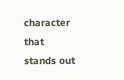character that stands out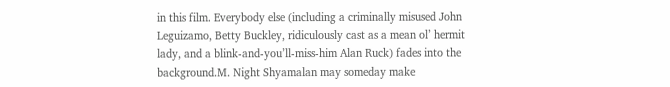in this film. Everybody else (including a criminally misused John Leguizamo, Betty Buckley, ridiculously cast as a mean ol’ hermit lady, and a blink-and-you’ll-miss-him Alan Ruck) fades into the background.M. Night Shyamalan may someday make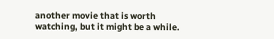another movie that is worth watching, but it might be a while.